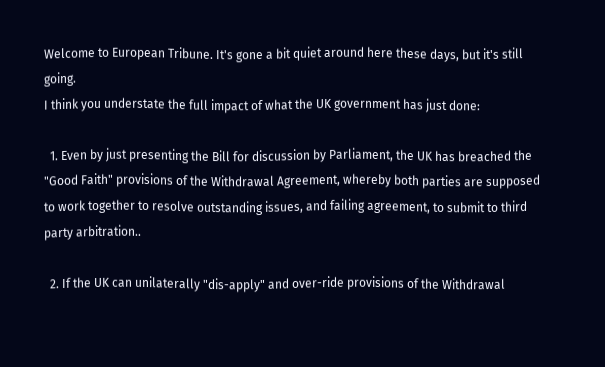Welcome to European Tribune. It's gone a bit quiet around here these days, but it's still going.
I think you understate the full impact of what the UK government has just done:

  1. Even by just presenting the Bill for discussion by Parliament, the UK has breached the "Good Faith" provisions of the Withdrawal Agreement, whereby both parties are supposed to work together to resolve outstanding issues, and failing agreement, to submit to third party arbitration..

  2. If the UK can unilaterally "dis-apply" and over-ride provisions of the Withdrawal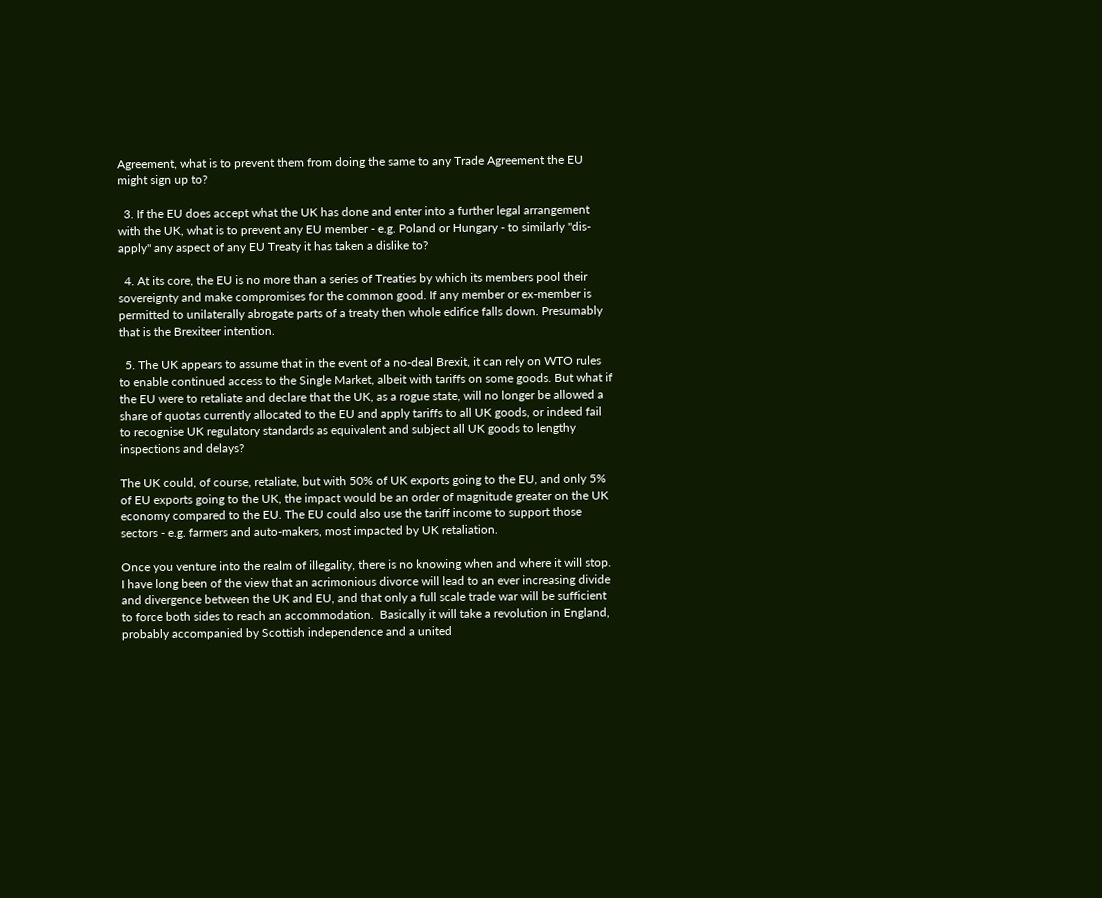Agreement, what is to prevent them from doing the same to any Trade Agreement the EU might sign up to?

  3. If the EU does accept what the UK has done and enter into a further legal arrangement with the UK, what is to prevent any EU member - e.g. Poland or Hungary - to similarly "dis-apply" any aspect of any EU Treaty it has taken a dislike to?

  4. At its core, the EU is no more than a series of Treaties by which its members pool their sovereignty and make compromises for the common good. If any member or ex-member is permitted to unilaterally abrogate parts of a treaty then whole edifice falls down. Presumably that is the Brexiteer intention.

  5. The UK appears to assume that in the event of a no-deal Brexit, it can rely on WTO rules to enable continued access to the Single Market, albeit with tariffs on some goods. But what if the EU were to retaliate and declare that the UK, as a rogue state, will no longer be allowed a share of quotas currently allocated to the EU and apply tariffs to all UK goods, or indeed fail to recognise UK regulatory standards as equivalent and subject all UK goods to lengthy inspections and delays?

The UK could, of course, retaliate, but with 50% of UK exports going to the EU, and only 5% of EU exports going to the UK, the impact would be an order of magnitude greater on the UK economy compared to the EU. The EU could also use the tariff income to support those sectors - e.g. farmers and auto-makers, most impacted by UK retaliation.

Once you venture into the realm of illegality, there is no knowing when and where it will stop. I have long been of the view that an acrimonious divorce will lead to an ever increasing divide and divergence between the UK and EU, and that only a full scale trade war will be sufficient to force both sides to reach an accommodation.  Basically it will take a revolution in England, probably accompanied by Scottish independence and a united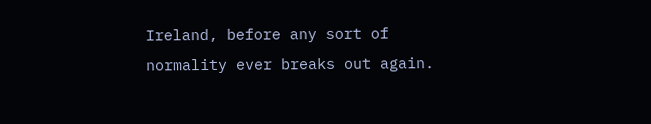Ireland, before any sort of normality ever breaks out again.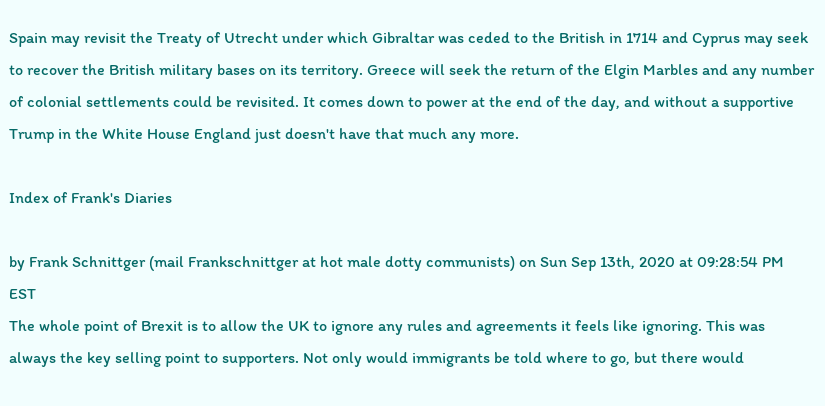Spain may revisit the Treaty of Utrecht under which Gibraltar was ceded to the British in 1714 and Cyprus may seek to recover the British military bases on its territory. Greece will seek the return of the Elgin Marbles and any number of colonial settlements could be revisited. It comes down to power at the end of the day, and without a supportive Trump in the White House England just doesn't have that much any more.

Index of Frank's Diaries

by Frank Schnittger (mail Frankschnittger at hot male dotty communists) on Sun Sep 13th, 2020 at 09:28:54 PM EST
The whole point of Brexit is to allow the UK to ignore any rules and agreements it feels like ignoring. This was always the key selling point to supporters. Not only would immigrants be told where to go, but there would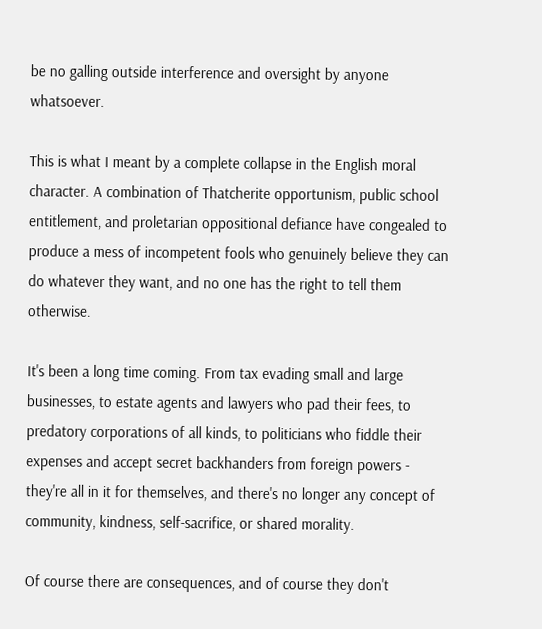be no galling outside interference and oversight by anyone whatsoever.

This is what I meant by a complete collapse in the English moral character. A combination of Thatcherite opportunism, public school entitlement, and proletarian oppositional defiance have congealed to produce a mess of incompetent fools who genuinely believe they can do whatever they want, and no one has the right to tell them otherwise.

It's been a long time coming. From tax evading small and large businesses, to estate agents and lawyers who pad their fees, to predatory corporations of all kinds, to politicians who fiddle their expenses and accept secret backhanders from foreign powers - they're all in it for themselves, and there's no longer any concept of community, kindness, self-sacrifice, or shared morality.

Of course there are consequences, and of course they don't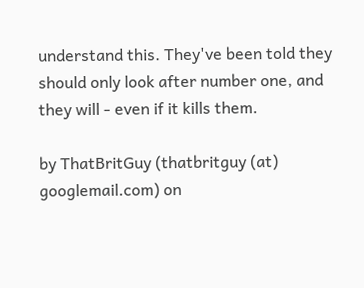understand this. They've been told they should only look after number one, and they will - even if it kills them.

by ThatBritGuy (thatbritguy (at) googlemail.com) on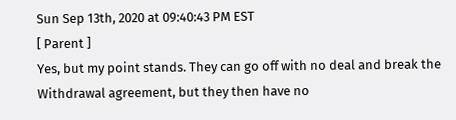Sun Sep 13th, 2020 at 09:40:43 PM EST
[ Parent ]
Yes, but my point stands. They can go off with no deal and break the Withdrawal agreement, but they then have no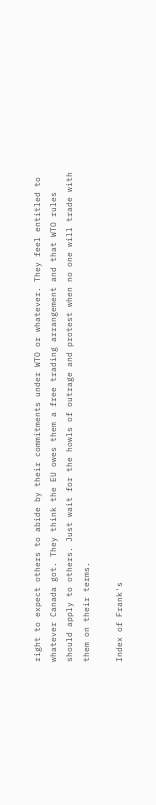right to expect others to abide by their commitments under WTO or whatever. They feel entitled to whatever Canada got. They think the EU owes them a free trading arrangement and that WTO rules should apply to others. Just wait for the howls of outrage and protest when no one will trade with them on their terms.

Index of Frank's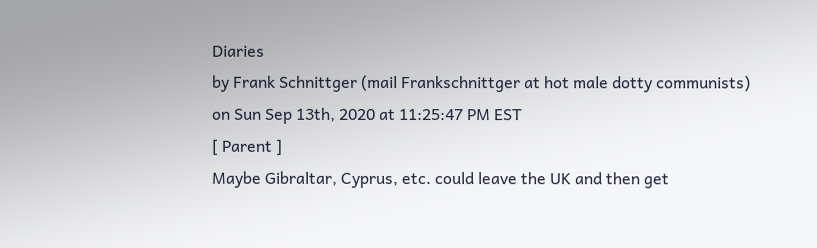Diaries
by Frank Schnittger (mail Frankschnittger at hot male dotty communists) on Sun Sep 13th, 2020 at 11:25:47 PM EST
[ Parent ]
Maybe Gibraltar, Cyprus, etc. could leave the UK and then get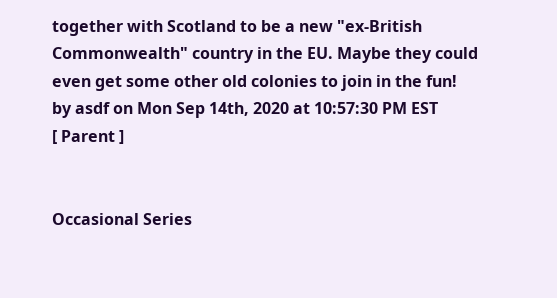together with Scotland to be a new "ex-British Commonwealth" country in the EU. Maybe they could even get some other old colonies to join in the fun!
by asdf on Mon Sep 14th, 2020 at 10:57:30 PM EST
[ Parent ]


Occasional Series